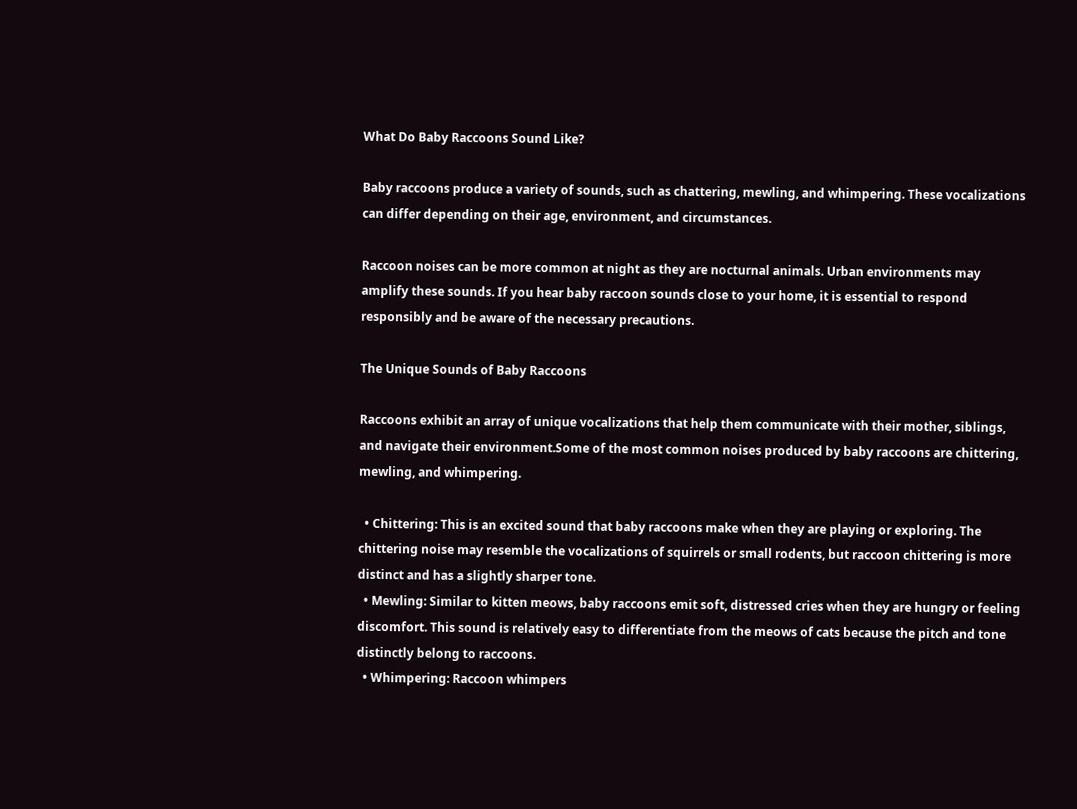What Do Baby Raccoons Sound Like?

Baby raccoons produce a variety of sounds, such as chattering, mewling, and whimpering. These vocalizations can differ depending on their age, environment, and circumstances.

Raccoon noises can be more common at night as they are nocturnal animals. Urban environments may amplify these sounds. If you hear baby raccoon sounds close to your home, it is essential to respond responsibly and be aware of the necessary precautions.

The Unique Sounds of Baby Raccoons

Raccoons exhibit an array of unique vocalizations that help them communicate with their mother, siblings, and navigate their environment.Some of the most common noises produced by baby raccoons are chittering, mewling, and whimpering.

  • Chittering: This is an excited sound that baby raccoons make when they are playing or exploring. The chittering noise may resemble the vocalizations of squirrels or small rodents, but raccoon chittering is more distinct and has a slightly sharper tone.
  • Mewling: Similar to kitten meows, baby raccoons emit soft, distressed cries when they are hungry or feeling discomfort. This sound is relatively easy to differentiate from the meows of cats because the pitch and tone distinctly belong to raccoons.
  • Whimpering: Raccoon whimpers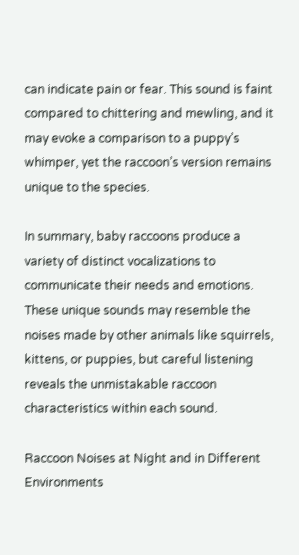can indicate pain or fear. This sound is faint compared to chittering and mewling, and it may evoke a comparison to a puppy’s whimper, yet the raccoon’s version remains unique to the species.

In summary, baby raccoons produce a variety of distinct vocalizations to communicate their needs and emotions. These unique sounds may resemble the noises made by other animals like squirrels, kittens, or puppies, but careful listening reveals the unmistakable raccoon characteristics within each sound.

Raccoon Noises at Night and in Different Environments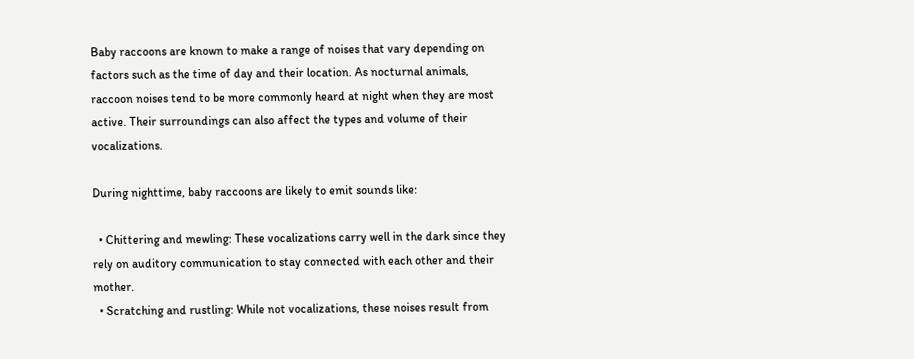Baby raccoons are known to make a range of noises that vary depending on factors such as the time of day and their location. As nocturnal animals, raccoon noises tend to be more commonly heard at night when they are most active. Their surroundings can also affect the types and volume of their vocalizations.

During nighttime, baby raccoons are likely to emit sounds like:

  • Chittering and mewling: These vocalizations carry well in the dark since they rely on auditory communication to stay connected with each other and their mother.
  • Scratching and rustling: While not vocalizations, these noises result from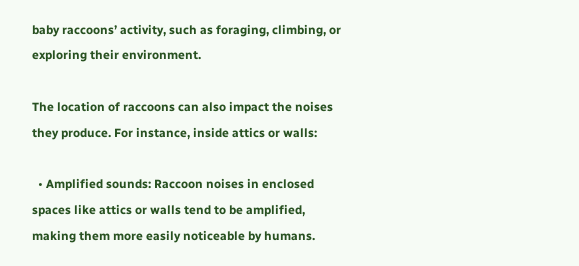baby raccoons’ activity, such as foraging, climbing, or exploring their environment.

The location of raccoons can also impact the noises they produce. For instance, inside attics or walls:

  • Amplified sounds: Raccoon noises in enclosed spaces like attics or walls tend to be amplified, making them more easily noticeable by humans.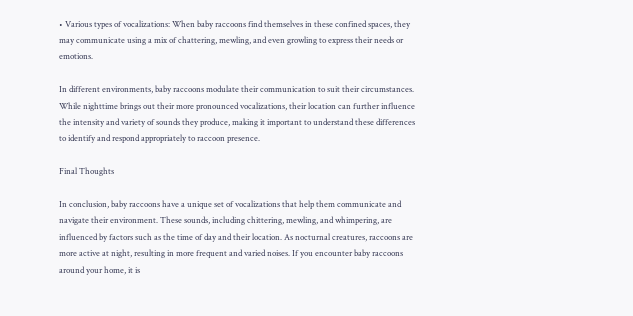• Various types of vocalizations: When baby raccoons find themselves in these confined spaces, they may communicate using a mix of chattering, mewling, and even growling to express their needs or emotions.

In different environments, baby raccoons modulate their communication to suit their circumstances. While nighttime brings out their more pronounced vocalizations, their location can further influence the intensity and variety of sounds they produce, making it important to understand these differences to identify and respond appropriately to raccoon presence.

Final Thoughts

In conclusion, baby raccoons have a unique set of vocalizations that help them communicate and navigate their environment. These sounds, including chittering, mewling, and whimpering, are influenced by factors such as the time of day and their location. As nocturnal creatures, raccoons are more active at night, resulting in more frequent and varied noises. If you encounter baby raccoons around your home, it is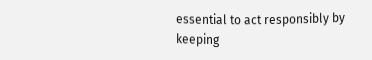essential to act responsibly by keeping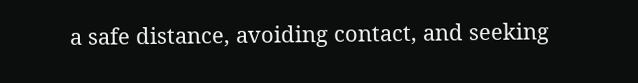a safe distance, avoiding contact, and seeking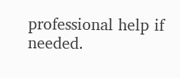professional help if needed.